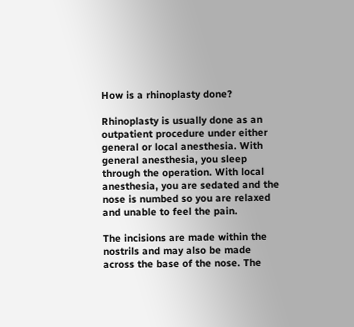How is a rhinoplasty done?

Rhinoplasty is usually done as an outpatient procedure under either general or local anesthesia. With general anesthesia, you sleep through the operation. With local anesthesia, you are sedated and the nose is numbed so you are relaxed and unable to feel the pain.

The incisions are made within the nostrils and may also be made across the base of the nose. The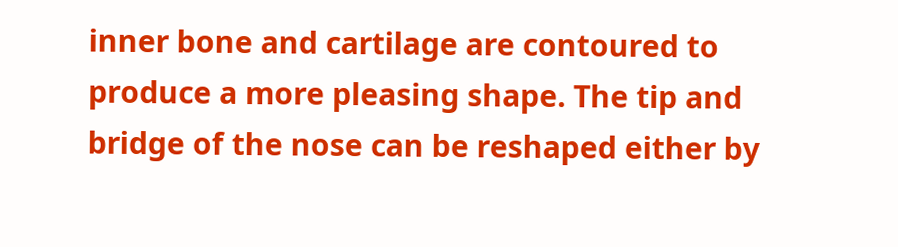inner bone and cartilage are contoured to produce a more pleasing shape. The tip and bridge of the nose can be reshaped either by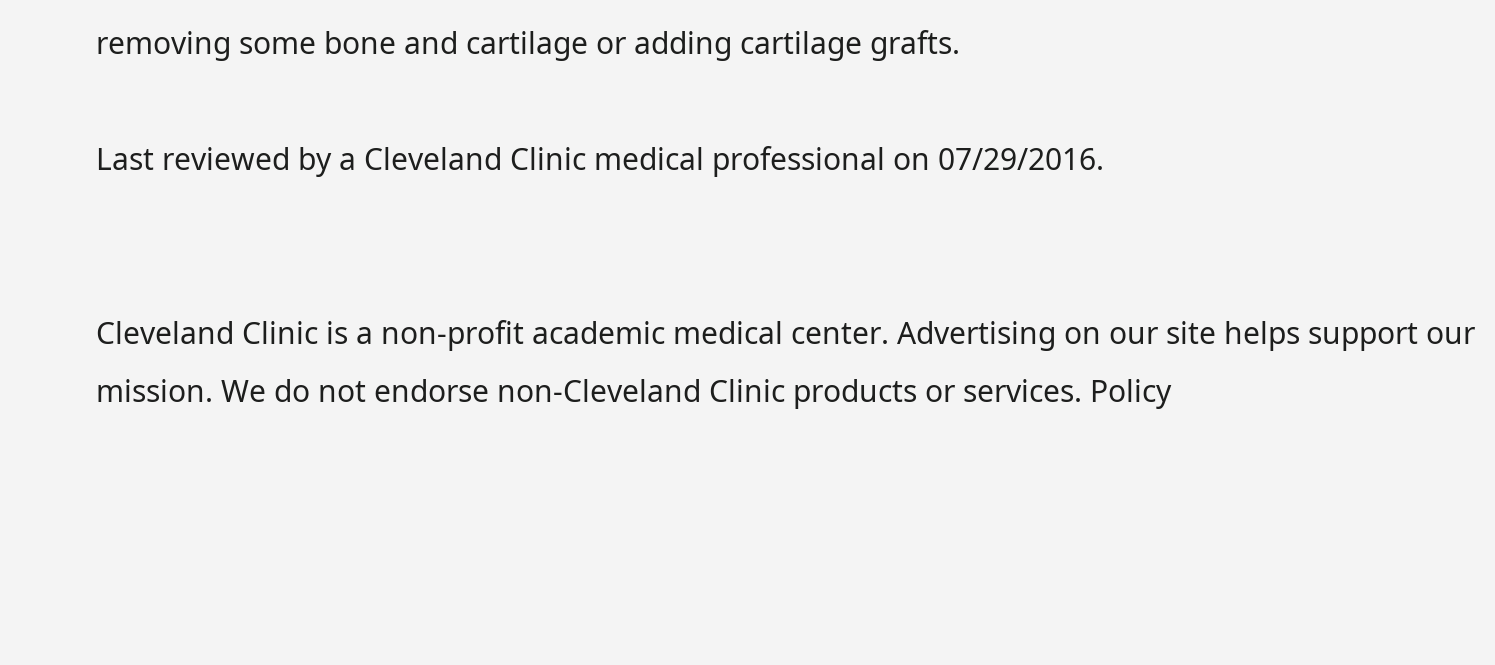removing some bone and cartilage or adding cartilage grafts.

Last reviewed by a Cleveland Clinic medical professional on 07/29/2016.


Cleveland Clinic is a non-profit academic medical center. Advertising on our site helps support our mission. We do not endorse non-Cleveland Clinic products or services. Policy